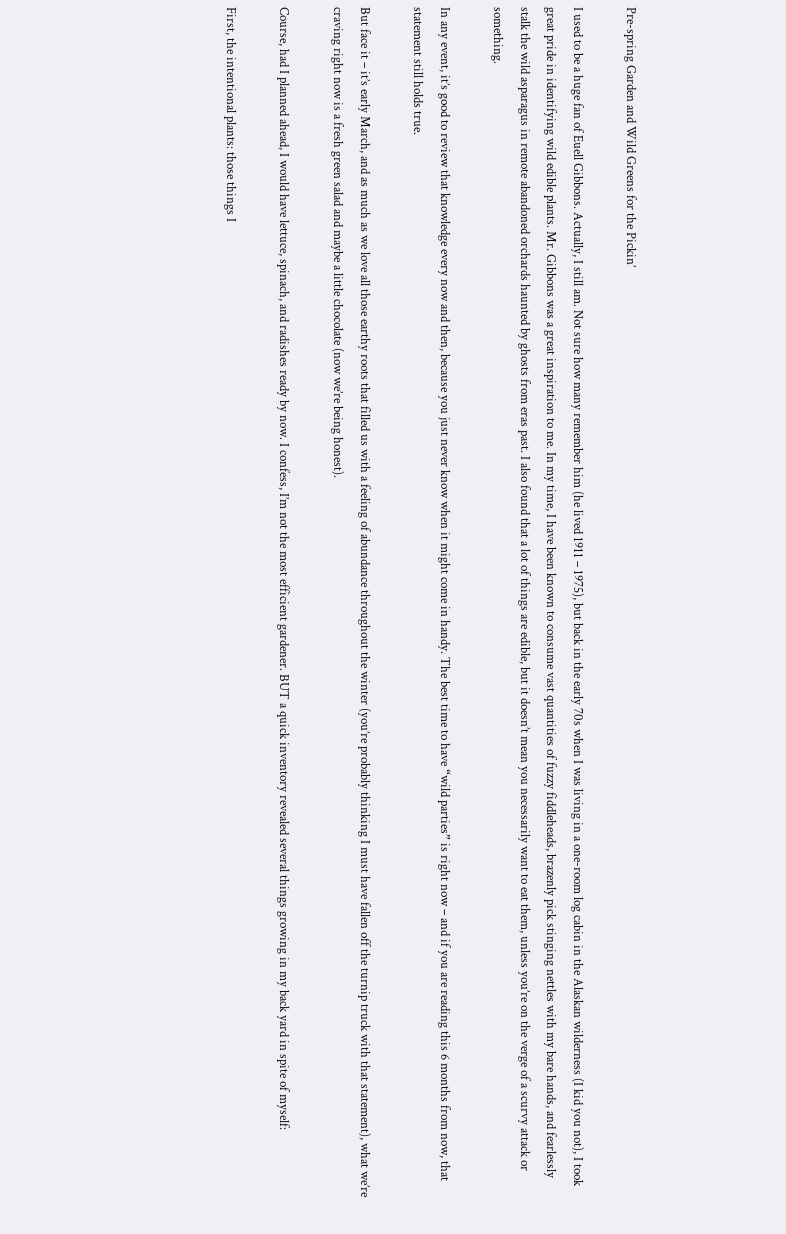Pre-spring Garden and Wild Greens for the Pickin’

I used to be a huge fan of Euell Gibbons. Actually, I still am. Not sure how many remember him (he lived 1911 – 1975), but back in the early 70s when I was living in a one-room log cabin in the Alaskan wilderness (I kid you not), I took great pride in identifying wild edible plants. Mr. Gibbons was a great inspiration to me. In my time, I have been known to consume vast quantities of fuzzy fiddleheads, brazenly pick stinging nettles with my bare hands, and fearlessly stalk the wild asparagus in remote abandoned orchards haunted by ghosts from eras past. I also found that a lot of things are edible, but it doesn’t mean you necessarily want to eat them, unless you’re on the verge of a scurvy attack or something.

In any event, it’s good to review that knowledge every now and then, because you just never know when it might come in handy. The best time to have “wild parties” is right now – and if you are reading this 6 months from now, that statement still holds true.

But face it – it’s early March, and as much as we love all those earthy roots that filled us with a feeling of abundance throughout the winter (you’re probably thinking I must have fallen off the turnip truck with that statement), what we’re craving right now is a fresh green salad and maybe a little chocolate (now we’re being honest).

Course, had I planned ahead, I would have lettuce, spinach, and radishes ready by now. I confess, I’m not the most efficient gardener. BUT a quick inventory revealed several things growing in my back yard in spite of myself:

First, the intentional plants: those things I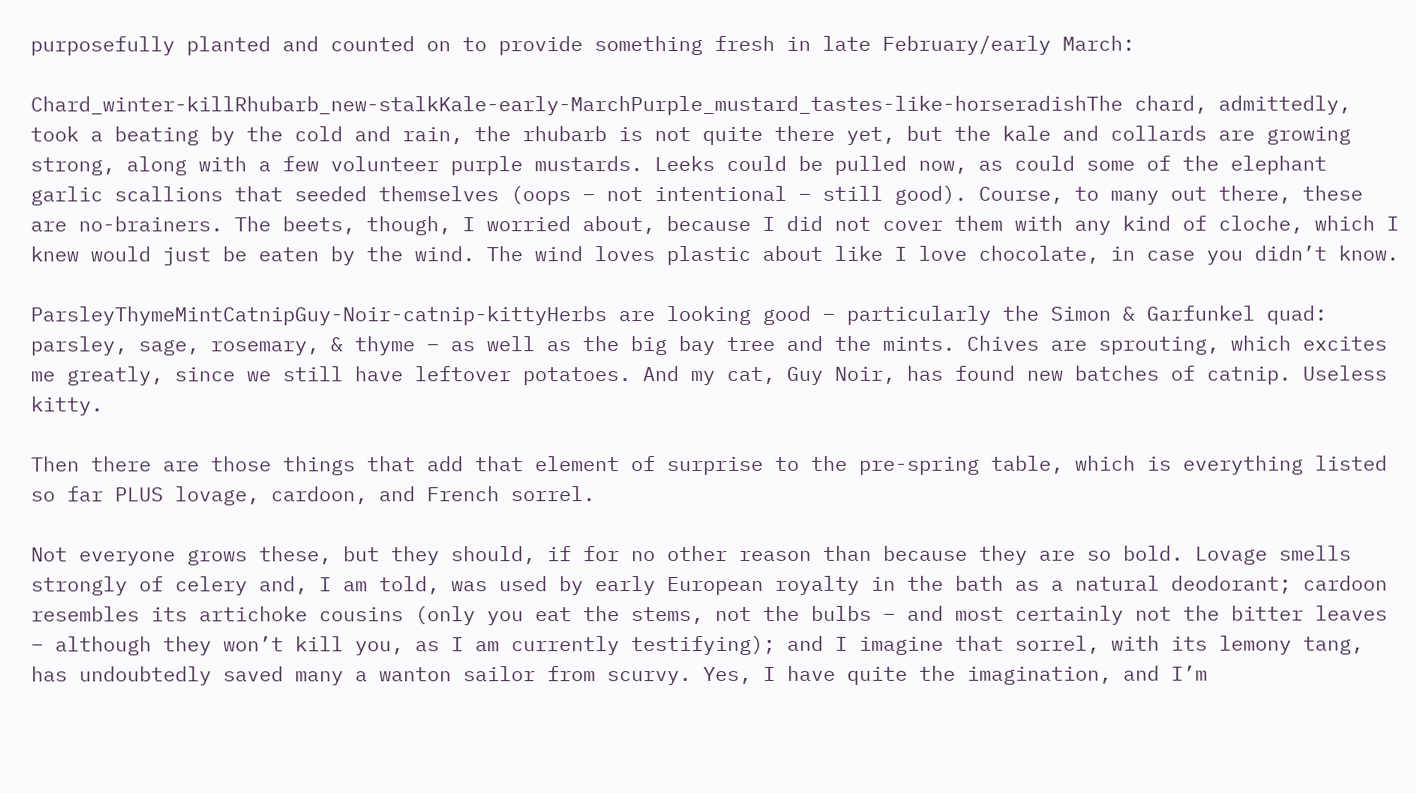purposefully planted and counted on to provide something fresh in late February/early March:

Chard_winter-killRhubarb_new-stalkKale-early-MarchPurple_mustard_tastes-like-horseradishThe chard, admittedly, took a beating by the cold and rain, the rhubarb is not quite there yet, but the kale and collards are growing strong, along with a few volunteer purple mustards. Leeks could be pulled now, as could some of the elephant garlic scallions that seeded themselves (oops – not intentional – still good). Course, to many out there, these are no-brainers. The beets, though, I worried about, because I did not cover them with any kind of cloche, which I knew would just be eaten by the wind. The wind loves plastic about like I love chocolate, in case you didn’t know.

ParsleyThymeMintCatnipGuy-Noir-catnip-kittyHerbs are looking good – particularly the Simon & Garfunkel quad: parsley, sage, rosemary, & thyme – as well as the big bay tree and the mints. Chives are sprouting, which excites me greatly, since we still have leftover potatoes. And my cat, Guy Noir, has found new batches of catnip. Useless kitty.

Then there are those things that add that element of surprise to the pre-spring table, which is everything listed so far PLUS lovage, cardoon, and French sorrel.

Not everyone grows these, but they should, if for no other reason than because they are so bold. Lovage smells strongly of celery and, I am told, was used by early European royalty in the bath as a natural deodorant; cardoon resembles its artichoke cousins (only you eat the stems, not the bulbs – and most certainly not the bitter leaves – although they won’t kill you, as I am currently testifying); and I imagine that sorrel, with its lemony tang, has undoubtedly saved many a wanton sailor from scurvy. Yes, I have quite the imagination, and I’m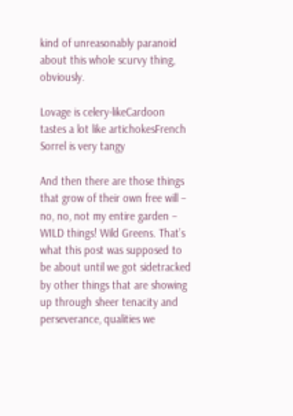kind of unreasonably paranoid about this whole scurvy thing, obviously.

Lovage is celery-likeCardoon tastes a lot like artichokesFrench Sorrel is very tangy

And then there are those things that grow of their own free will – no, no, not my entire garden – WILD things! Wild Greens. That’s what this post was supposed to be about until we got sidetracked by other things that are showing up through sheer tenacity and perseverance, qualities we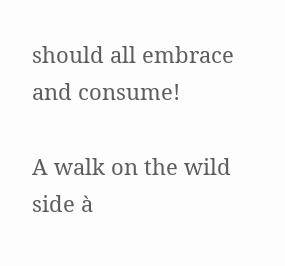should all embrace and consume!

A walk on the wild side à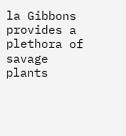la Gibbons provides a plethora of savage plants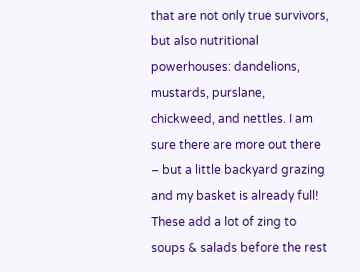that are not only true survivors, but also nutritional powerhouses: dandelions, mustards, purslane, chickweed, and nettles. I am sure there are more out there – but a little backyard grazing and my basket is already full! These add a lot of zing to soups & salads before the rest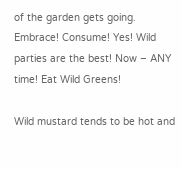of the garden gets going. Embrace! Consume! Yes! Wild parties are the best! Now – ANY time! Eat Wild Greens!

Wild mustard tends to be hot and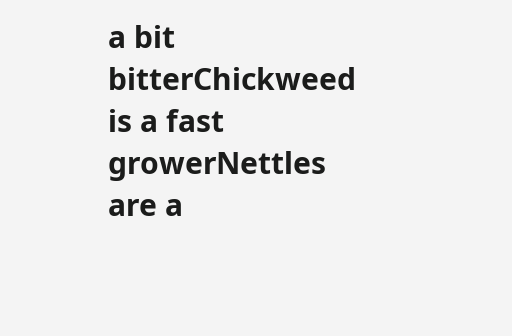a bit bitterChickweed is a fast growerNettles are a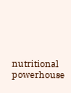nutritional powerhouse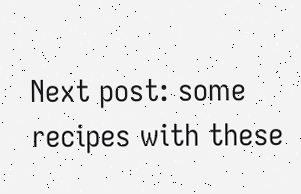Next post: some recipes with these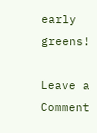early greens!

Leave a Comment